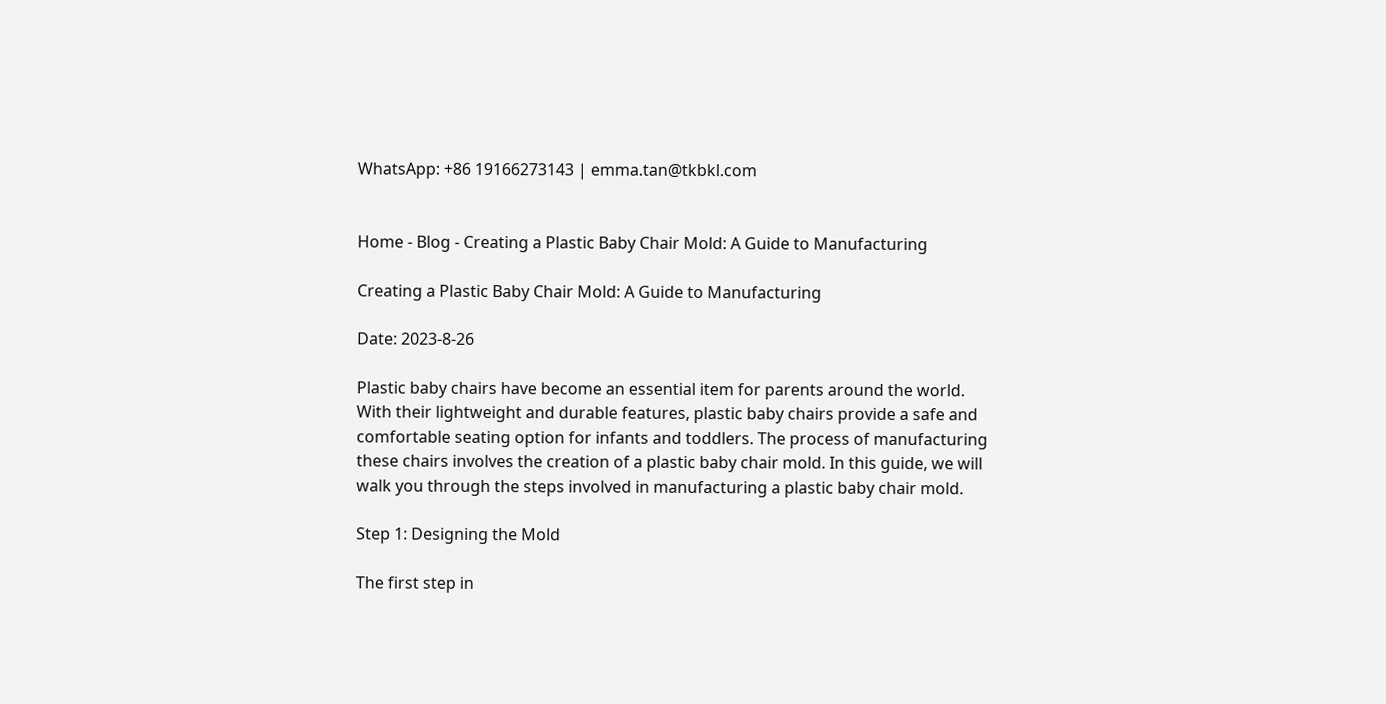WhatsApp: +86 19166273143 | emma.tan@tkbkl.com


Home - Blog - Creating a Plastic Baby Chair Mold: A Guide to Manufacturing

Creating a Plastic Baby Chair Mold: A Guide to Manufacturing

Date: 2023-8-26

Plastic baby chairs have become an essential item for parents around the world. With their lightweight and durable features, plastic baby chairs provide a safe and comfortable seating option for infants and toddlers. The process of manufacturing these chairs involves the creation of a plastic baby chair mold. In this guide, we will walk you through the steps involved in manufacturing a plastic baby chair mold.

Step 1: Designing the Mold

The first step in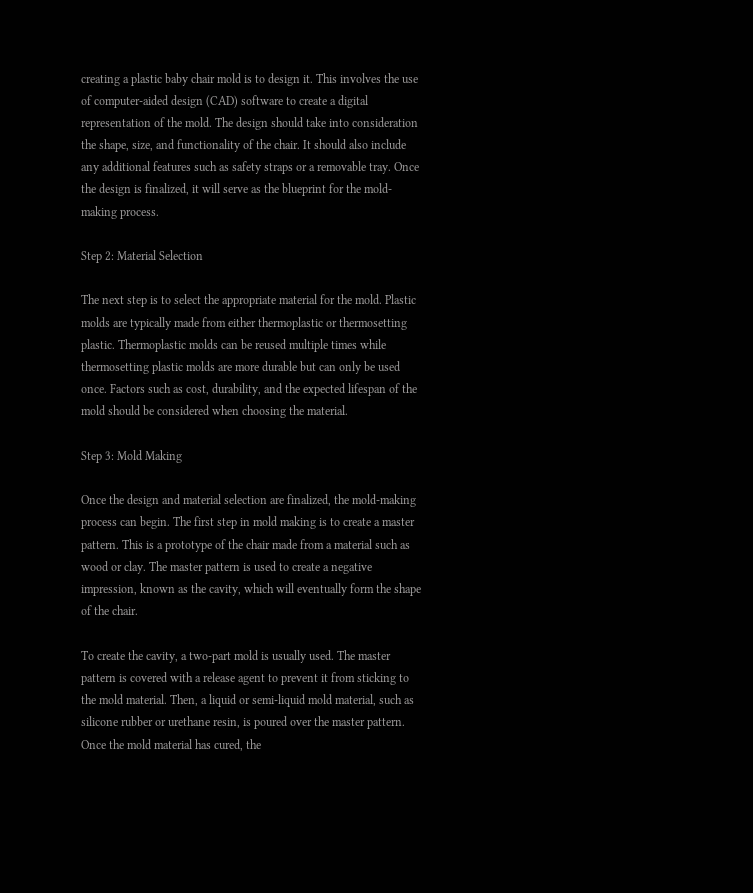creating a plastic baby chair mold is to design it. This involves the use of computer-aided design (CAD) software to create a digital representation of the mold. The design should take into consideration the shape, size, and functionality of the chair. It should also include any additional features such as safety straps or a removable tray. Once the design is finalized, it will serve as the blueprint for the mold-making process.

Step 2: Material Selection

The next step is to select the appropriate material for the mold. Plastic molds are typically made from either thermoplastic or thermosetting plastic. Thermoplastic molds can be reused multiple times while thermosetting plastic molds are more durable but can only be used once. Factors such as cost, durability, and the expected lifespan of the mold should be considered when choosing the material.

Step 3: Mold Making

Once the design and material selection are finalized, the mold-making process can begin. The first step in mold making is to create a master pattern. This is a prototype of the chair made from a material such as wood or clay. The master pattern is used to create a negative impression, known as the cavity, which will eventually form the shape of the chair.

To create the cavity, a two-part mold is usually used. The master pattern is covered with a release agent to prevent it from sticking to the mold material. Then, a liquid or semi-liquid mold material, such as silicone rubber or urethane resin, is poured over the master pattern. Once the mold material has cured, the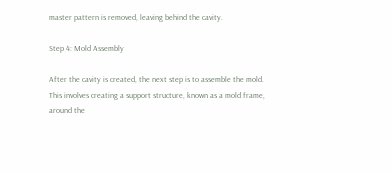master pattern is removed, leaving behind the cavity.

Step 4: Mold Assembly

After the cavity is created, the next step is to assemble the mold. This involves creating a support structure, known as a mold frame, around the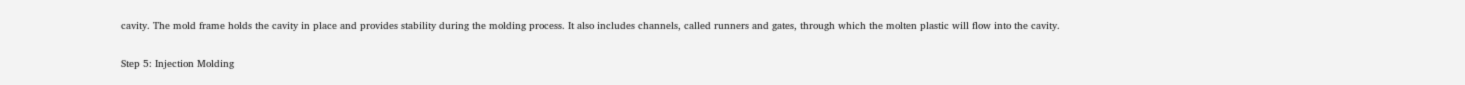cavity. The mold frame holds the cavity in place and provides stability during the molding process. It also includes channels, called runners and gates, through which the molten plastic will flow into the cavity.

Step 5: Injection Molding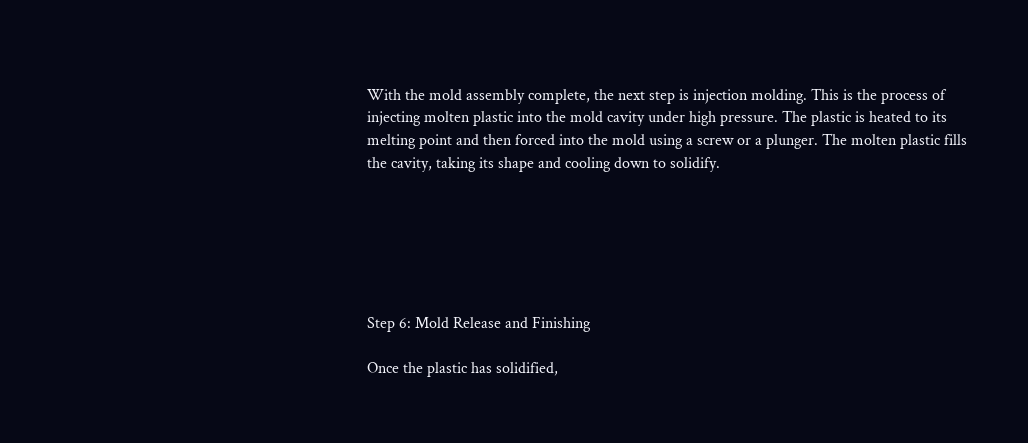With the mold assembly complete, the next step is injection molding. This is the process of injecting molten plastic into the mold cavity under high pressure. The plastic is heated to its melting point and then forced into the mold using a screw or a plunger. The molten plastic fills the cavity, taking its shape and cooling down to solidify.






Step 6: Mold Release and Finishing

Once the plastic has solidified,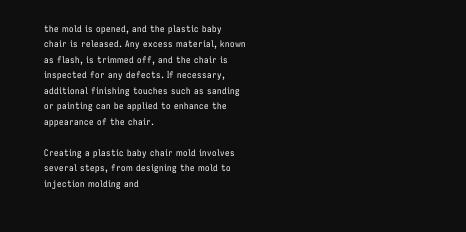the mold is opened, and the plastic baby chair is released. Any excess material, known as flash, is trimmed off, and the chair is inspected for any defects. If necessary, additional finishing touches such as sanding or painting can be applied to enhance the appearance of the chair.

Creating a plastic baby chair mold involves several steps, from designing the mold to injection molding and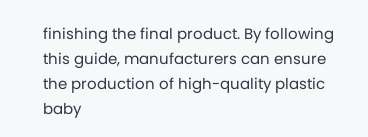finishing the final product. By following this guide, manufacturers can ensure the production of high-quality plastic baby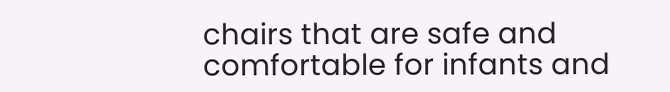chairs that are safe and comfortable for infants and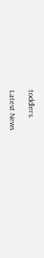toddlers.

Latest News